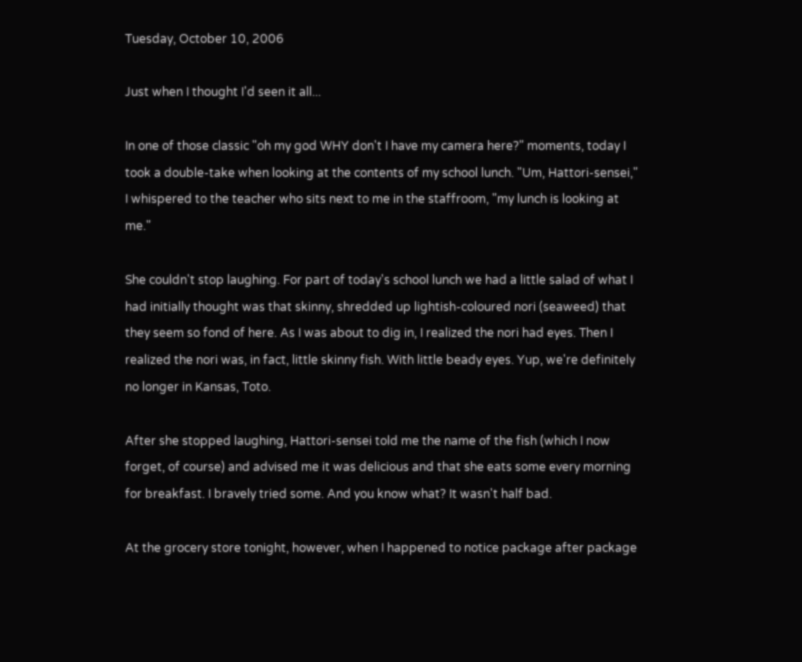Tuesday, October 10, 2006

Just when I thought I'd seen it all...

In one of those classic "oh my god WHY don't I have my camera here?" moments, today I took a double-take when looking at the contents of my school lunch. "Um, Hattori-sensei," I whispered to the teacher who sits next to me in the staffroom, "my lunch is looking at me."

She couldn't stop laughing. For part of today's school lunch we had a little salad of what I had initially thought was that skinny, shredded up lightish-coloured nori (seaweed) that they seem so fond of here. As I was about to dig in, I realized the nori had eyes. Then I realized the nori was, in fact, little skinny fish. With little beady eyes. Yup, we're definitely no longer in Kansas, Toto.

After she stopped laughing, Hattori-sensei told me the name of the fish (which I now forget, of course) and advised me it was delicious and that she eats some every morning for breakfast. I bravely tried some. And you know what? It wasn't half bad.

At the grocery store tonight, however, when I happened to notice package after package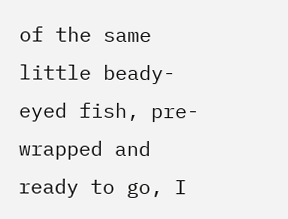of the same little beady-eyed fish, pre-wrapped and ready to go, I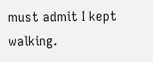must admit I kept walking.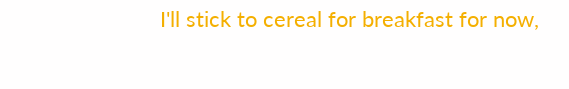I'll stick to cereal for breakfast for now,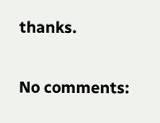thanks.

No comments: